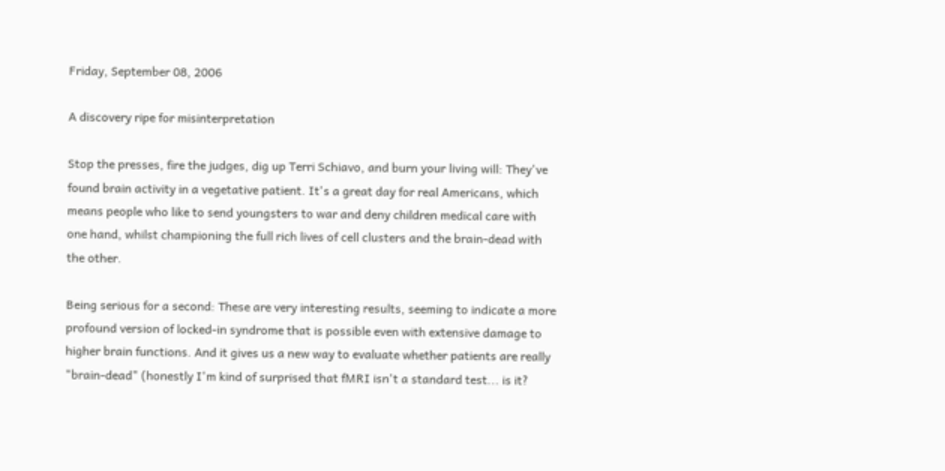Friday, September 08, 2006

A discovery ripe for misinterpretation

Stop the presses, fire the judges, dig up Terri Schiavo, and burn your living will: They've found brain activity in a vegetative patient. It's a great day for real Americans, which means people who like to send youngsters to war and deny children medical care with one hand, whilst championing the full rich lives of cell clusters and the brain-dead with the other.

Being serious for a second: These are very interesting results, seeming to indicate a more profound version of locked-in syndrome that is possible even with extensive damage to higher brain functions. And it gives us a new way to evaluate whether patients are really "brain-dead" (honestly I'm kind of surprised that fMRI isn't a standard test... is it?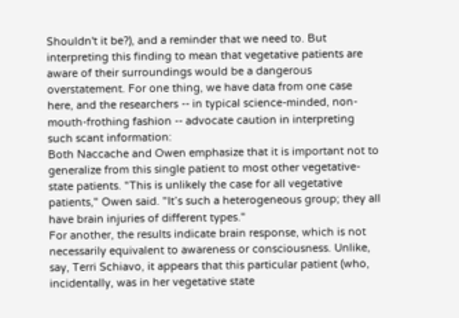Shouldn't it be?), and a reminder that we need to. But interpreting this finding to mean that vegetative patients are aware of their surroundings would be a dangerous overstatement. For one thing, we have data from one case here, and the researchers -- in typical science-minded, non-mouth-frothing fashion -- advocate caution in interpreting such scant information:
Both Naccache and Owen emphasize that it is important not to generalize from this single patient to most other vegetative-state patients. "This is unlikely the case for all vegetative patients," Owen said. "It’s such a heterogeneous group; they all have brain injuries of different types."
For another, the results indicate brain response, which is not necessarily equivalent to awareness or consciousness. Unlike, say, Terri Schiavo, it appears that this particular patient (who, incidentally, was in her vegetative state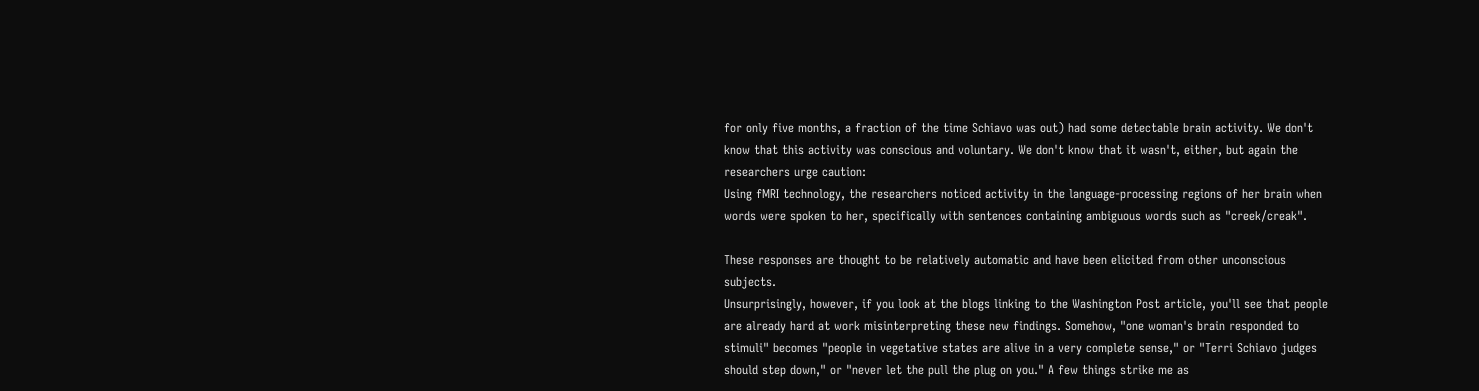for only five months, a fraction of the time Schiavo was out) had some detectable brain activity. We don't know that this activity was conscious and voluntary. We don't know that it wasn't, either, but again the researchers urge caution:
Using fMRI technology, the researchers noticed activity in the language-processing regions of her brain when words were spoken to her, specifically with sentences containing ambiguous words such as "creek/creak".

These responses are thought to be relatively automatic and have been elicited from other unconscious subjects.
Unsurprisingly, however, if you look at the blogs linking to the Washington Post article, you'll see that people are already hard at work misinterpreting these new findings. Somehow, "one woman's brain responded to stimuli" becomes "people in vegetative states are alive in a very complete sense," or "Terri Schiavo judges should step down," or "never let the pull the plug on you." A few things strike me as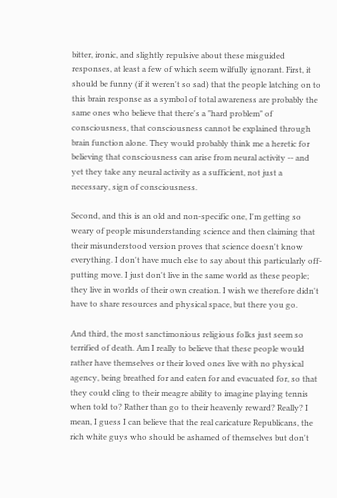bitter, ironic, and slightly repulsive about these misguided responses, at least a few of which seem wilfully ignorant. First, it should be funny (if it weren't so sad) that the people latching on to this brain response as a symbol of total awareness are probably the same ones who believe that there's a "hard problem" of consciousness, that consciousness cannot be explained through brain function alone. They would probably think me a heretic for believing that consciousness can arise from neural activity -- and yet they take any neural activity as a sufficient, not just a necessary, sign of consciousness.

Second, and this is an old and non-specific one, I'm getting so weary of people misunderstanding science and then claiming that their misunderstood version proves that science doesn't know everything. I don't have much else to say about this particularly off-putting move. I just don't live in the same world as these people; they live in worlds of their own creation. I wish we therefore didn't have to share resources and physical space, but there you go.

And third, the most sanctimonious religious folks just seem so terrified of death. Am I really to believe that these people would rather have themselves or their loved ones live with no physical agency, being breathed for and eaten for and evacuated for, so that they could cling to their meagre ability to imagine playing tennis when told to? Rather than go to their heavenly reward? Really? I mean, I guess I can believe that the real caricature Republicans, the rich white guys who should be ashamed of themselves but don't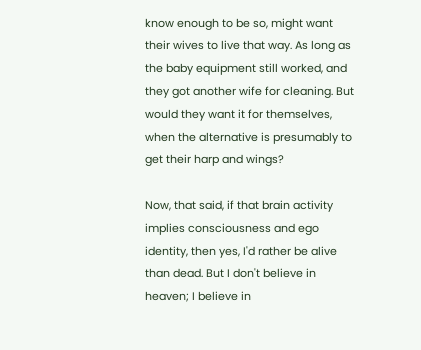know enough to be so, might want their wives to live that way. As long as the baby equipment still worked, and they got another wife for cleaning. But would they want it for themselves, when the alternative is presumably to get their harp and wings?

Now, that said, if that brain activity implies consciousness and ego identity, then yes, I'd rather be alive than dead. But I don't believe in heaven; I believe in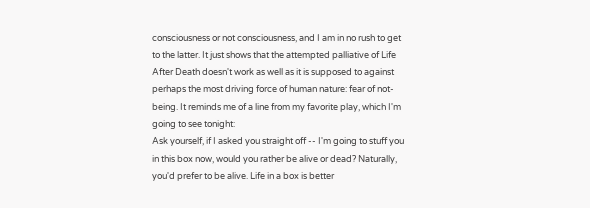consciousness or not consciousness, and I am in no rush to get to the latter. It just shows that the attempted palliative of Life After Death doesn't work as well as it is supposed to against perhaps the most driving force of human nature: fear of not-being. It reminds me of a line from my favorite play, which I'm going to see tonight:
Ask yourself, if I asked you straight off -- I'm going to stuff you in this box now, would you rather be alive or dead? Naturally, you'd prefer to be alive. Life in a box is better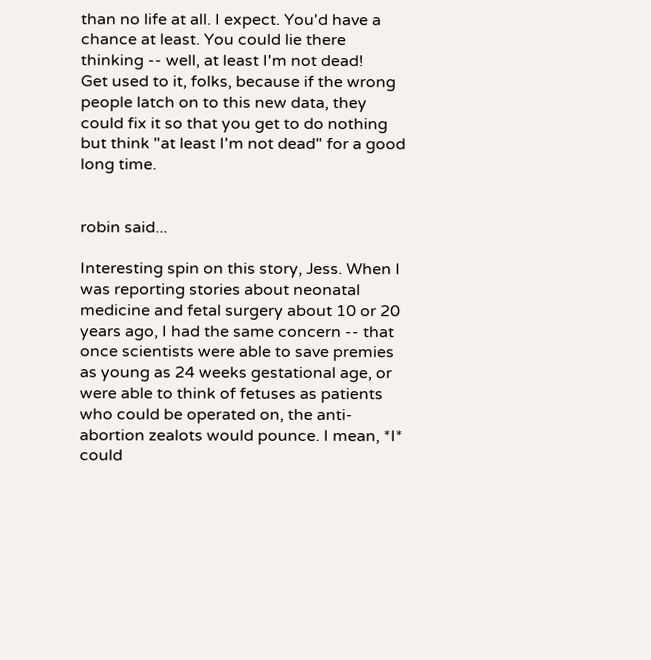than no life at all. I expect. You'd have a chance at least. You could lie there thinking -- well, at least I'm not dead!
Get used to it, folks, because if the wrong people latch on to this new data, they could fix it so that you get to do nothing but think "at least I'm not dead" for a good long time.


robin said...

Interesting spin on this story, Jess. When I was reporting stories about neonatal medicine and fetal surgery about 10 or 20 years ago, I had the same concern -- that once scientists were able to save premies as young as 24 weeks gestational age, or were able to think of fetuses as patients who could be operated on, the anti-abortion zealots would pounce. I mean, *I* could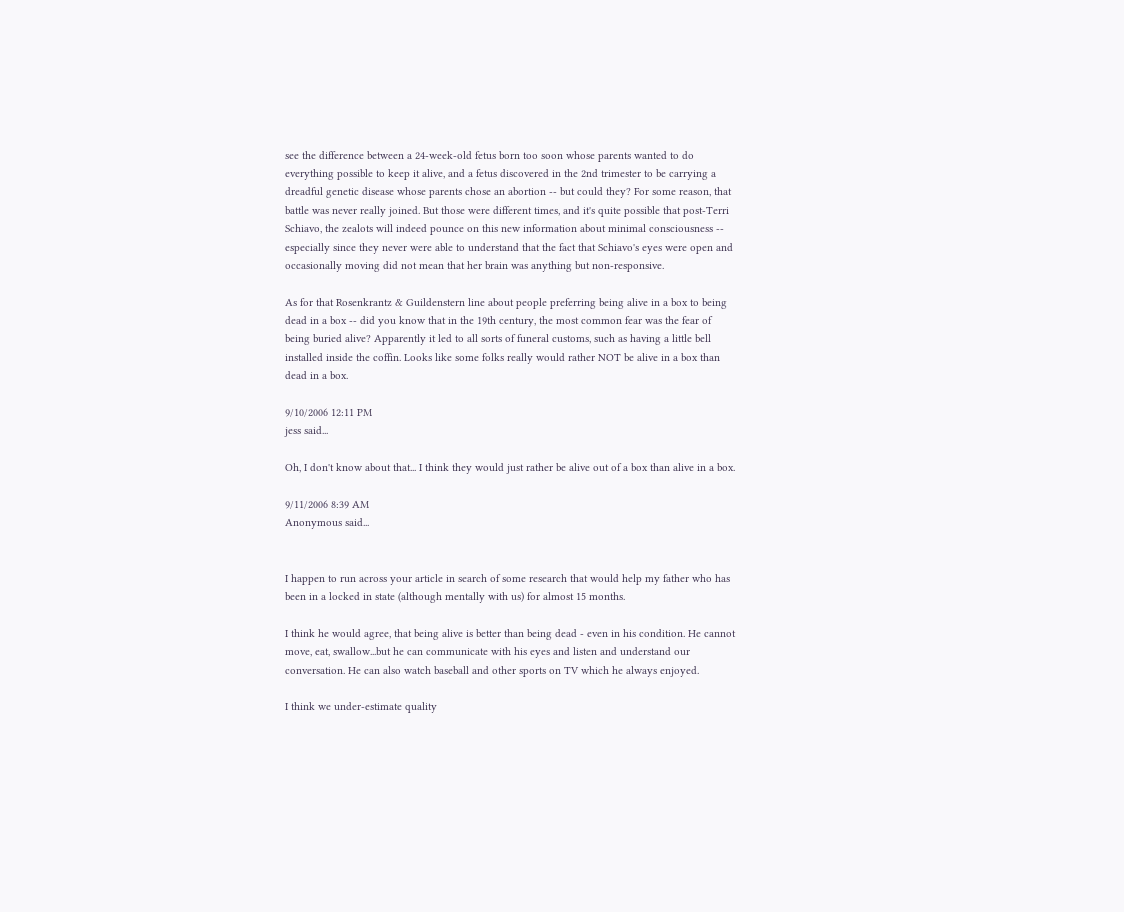see the difference between a 24-week-old fetus born too soon whose parents wanted to do everything possible to keep it alive, and a fetus discovered in the 2nd trimester to be carrying a dreadful genetic disease whose parents chose an abortion -- but could they? For some reason, that battle was never really joined. But those were different times, and it's quite possible that post-Terri Schiavo, the zealots will indeed pounce on this new information about minimal consciousness -- especially since they never were able to understand that the fact that Schiavo's eyes were open and occasionally moving did not mean that her brain was anything but non-responsive.

As for that Rosenkrantz & Guildenstern line about people preferring being alive in a box to being dead in a box -- did you know that in the 19th century, the most common fear was the fear of being buried alive? Apparently it led to all sorts of funeral customs, such as having a little bell installed inside the coffin. Looks like some folks really would rather NOT be alive in a box than dead in a box.

9/10/2006 12:11 PM
jess said...

Oh, I don't know about that... I think they would just rather be alive out of a box than alive in a box.

9/11/2006 8:39 AM
Anonymous said...


I happen to run across your article in search of some research that would help my father who has been in a locked in state (although mentally with us) for almost 15 months.

I think he would agree, that being alive is better than being dead - even in his condition. He cannot move, eat, swallow...but he can communicate with his eyes and listen and understand our conversation. He can also watch baseball and other sports on TV which he always enjoyed.

I think we under-estimate quality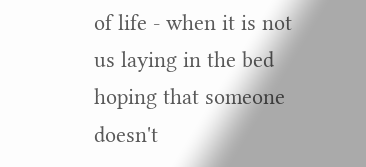of life - when it is not us laying in the bed hoping that someone doesn't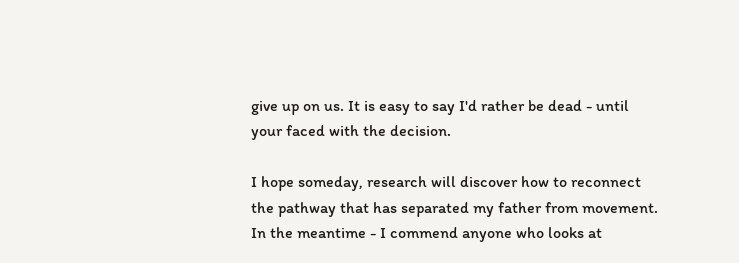give up on us. It is easy to say I'd rather be dead - until your faced with the decision.

I hope someday, research will discover how to reconnect the pathway that has separated my father from movement. In the meantime - I commend anyone who looks at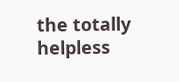the totally helpless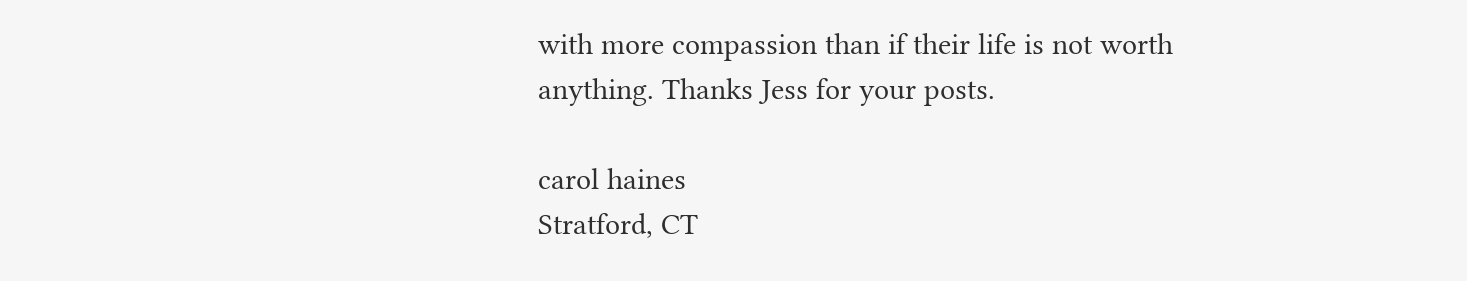with more compassion than if their life is not worth anything. Thanks Jess for your posts.

carol haines
Stratford, CT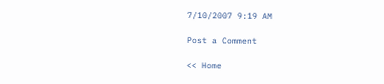7/10/2007 9:19 AM

Post a Comment

<< Home